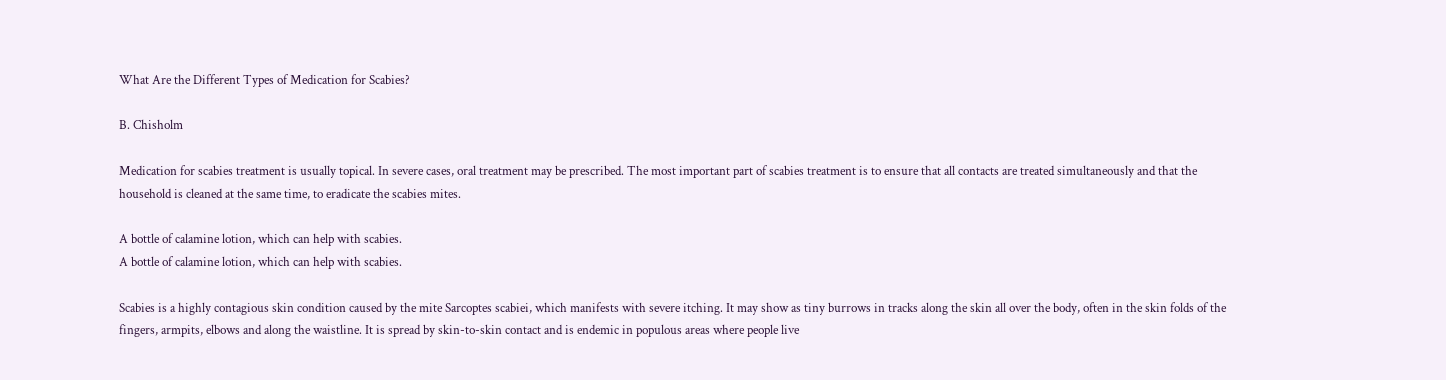What Are the Different Types of Medication for Scabies?

B. Chisholm

Medication for scabies treatment is usually topical. In severe cases, oral treatment may be prescribed. The most important part of scabies treatment is to ensure that all contacts are treated simultaneously and that the household is cleaned at the same time, to eradicate the scabies mites.

A bottle of calamine lotion, which can help with scabies.
A bottle of calamine lotion, which can help with scabies.

Scabies is a highly contagious skin condition caused by the mite Sarcoptes scabiei, which manifests with severe itching. It may show as tiny burrows in tracks along the skin all over the body, often in the skin folds of the fingers, armpits, elbows and along the waistline. It is spread by skin-to-skin contact and is endemic in populous areas where people live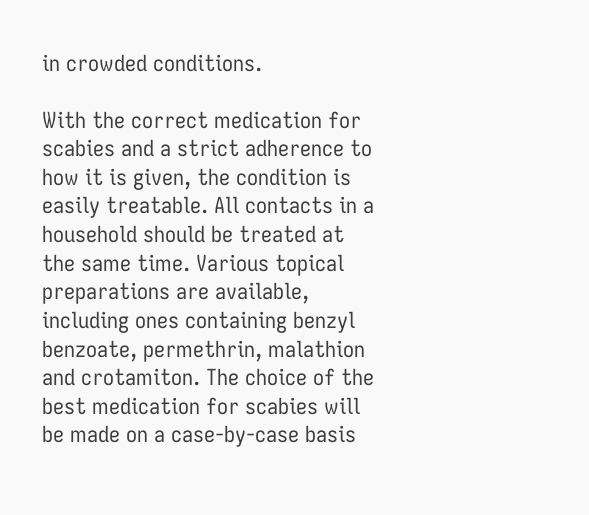in crowded conditions.

With the correct medication for scabies and a strict adherence to how it is given, the condition is easily treatable. All contacts in a household should be treated at the same time. Various topical preparations are available, including ones containing benzyl benzoate, permethrin, malathion and crotamiton. The choice of the best medication for scabies will be made on a case-by-case basis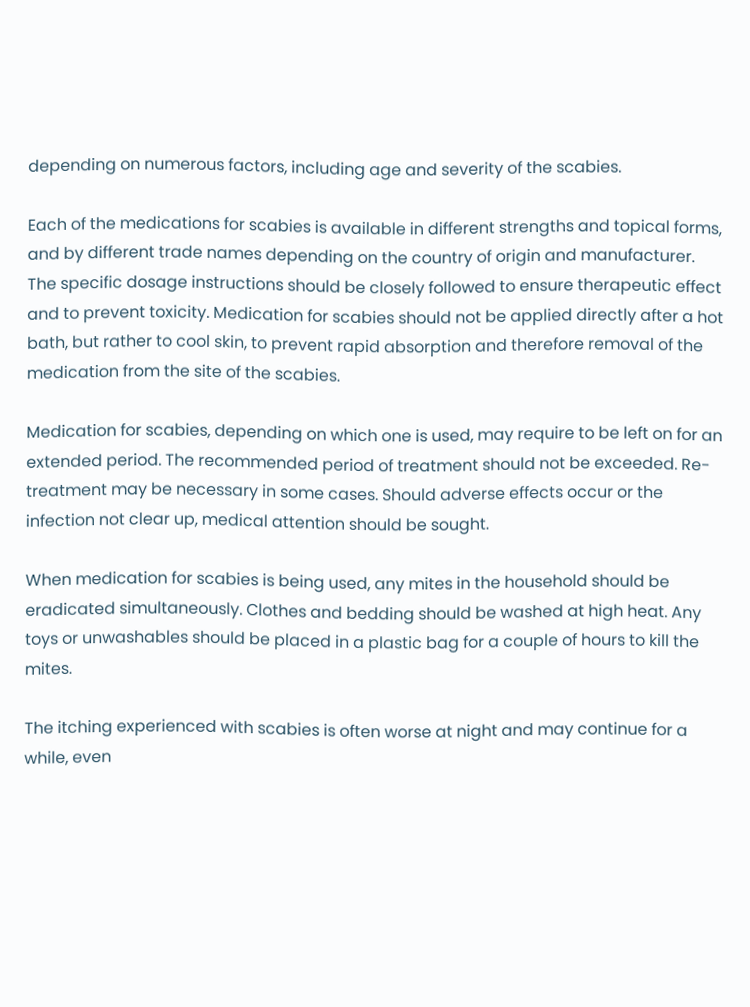depending on numerous factors, including age and severity of the scabies.

Each of the medications for scabies is available in different strengths and topical forms, and by different trade names depending on the country of origin and manufacturer. The specific dosage instructions should be closely followed to ensure therapeutic effect and to prevent toxicity. Medication for scabies should not be applied directly after a hot bath, but rather to cool skin, to prevent rapid absorption and therefore removal of the medication from the site of the scabies.

Medication for scabies, depending on which one is used, may require to be left on for an extended period. The recommended period of treatment should not be exceeded. Re-treatment may be necessary in some cases. Should adverse effects occur or the infection not clear up, medical attention should be sought.

When medication for scabies is being used, any mites in the household should be eradicated simultaneously. Clothes and bedding should be washed at high heat. Any toys or unwashables should be placed in a plastic bag for a couple of hours to kill the mites.

The itching experienced with scabies is often worse at night and may continue for a while, even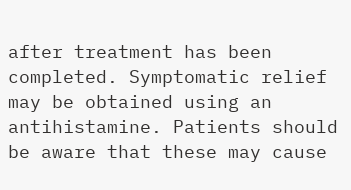after treatment has been completed. Symptomatic relief may be obtained using an antihistamine. Patients should be aware that these may cause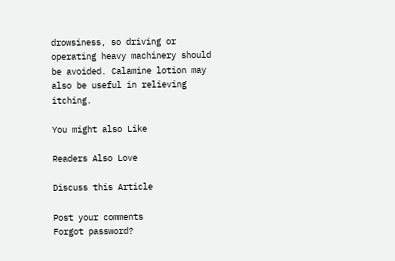drowsiness, so driving or operating heavy machinery should be avoided. Calamine lotion may also be useful in relieving itching.

You might also Like

Readers Also Love

Discuss this Article

Post your comments
Forgot password?